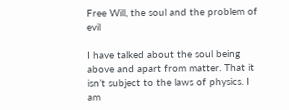Free Will, the soul and the problem of evil

I have talked about the soul being above and apart from matter. That it isn’t subject to the laws of physics. I am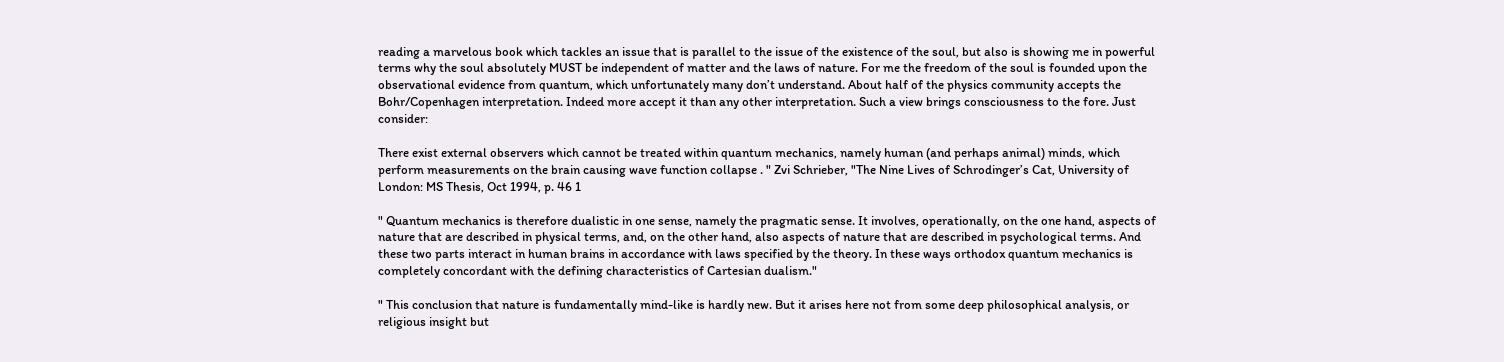reading a marvelous book which tackles an issue that is parallel to the issue of the existence of the soul, but also is showing me in powerful terms why the soul absolutely MUST be independent of matter and the laws of nature. For me the freedom of the soul is founded upon the observational evidence from quantum, which unfortunately many don’t understand. About half of the physics community accepts the Bohr/Copenhagen interpretation. Indeed more accept it than any other interpretation. Such a view brings consciousness to the fore. Just consider:

There exist external observers which cannot be treated within quantum mechanics, namely human (and perhaps animal) minds, which perform measurements on the brain causing wave function collapse . " Zvi Schrieber, "The Nine Lives of Schrodinger’s Cat, University of London: MS Thesis, Oct 1994, p. 46 1

" Quantum mechanics is therefore dualistic in one sense, namely the pragmatic sense. It involves, operationally, on the one hand, aspects of nature that are described in physical terms, and, on the other hand, also aspects of nature that are described in psychological terms. And these two parts interact in human brains in accordance with laws specified by the theory. In these ways orthodox quantum mechanics is completely concordant with the defining characteristics of Cartesian dualism."

" This conclusion that nature is fundamentally mind-like is hardly new. But it arises here not from some deep philosophical analysis, or religious insight but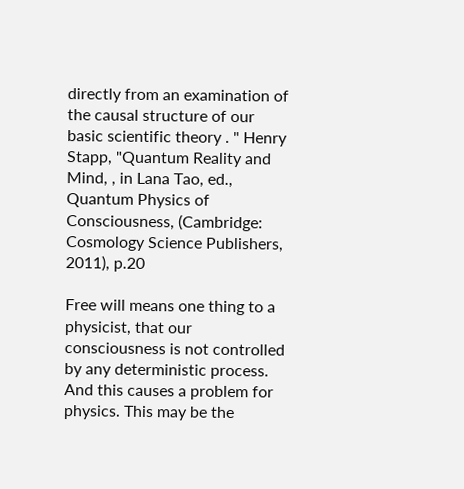directly from an examination of the causal structure of our basic scientific theory . " Henry Stapp, "Quantum Reality and Mind, , in Lana Tao, ed., Quantum Physics of Consciousness, (Cambridge: Cosmology Science Publishers, 2011), p.20

Free will means one thing to a physicist, that our consciousness is not controlled by any deterministic process. And this causes a problem for physics. This may be the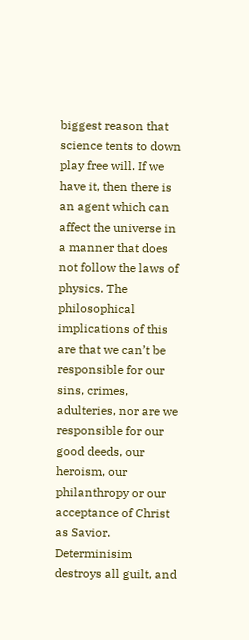biggest reason that science tents to down play free will. If we have it, then there is an agent which can affect the universe in a manner that does not follow the laws of physics. The philosophical implications of this are that we can’t be responsible for our sins, crimes, adulteries, nor are we responsible for our good deeds, our heroism, our philanthropy or our acceptance of Christ as Savior. Determinisim destroys all guilt, and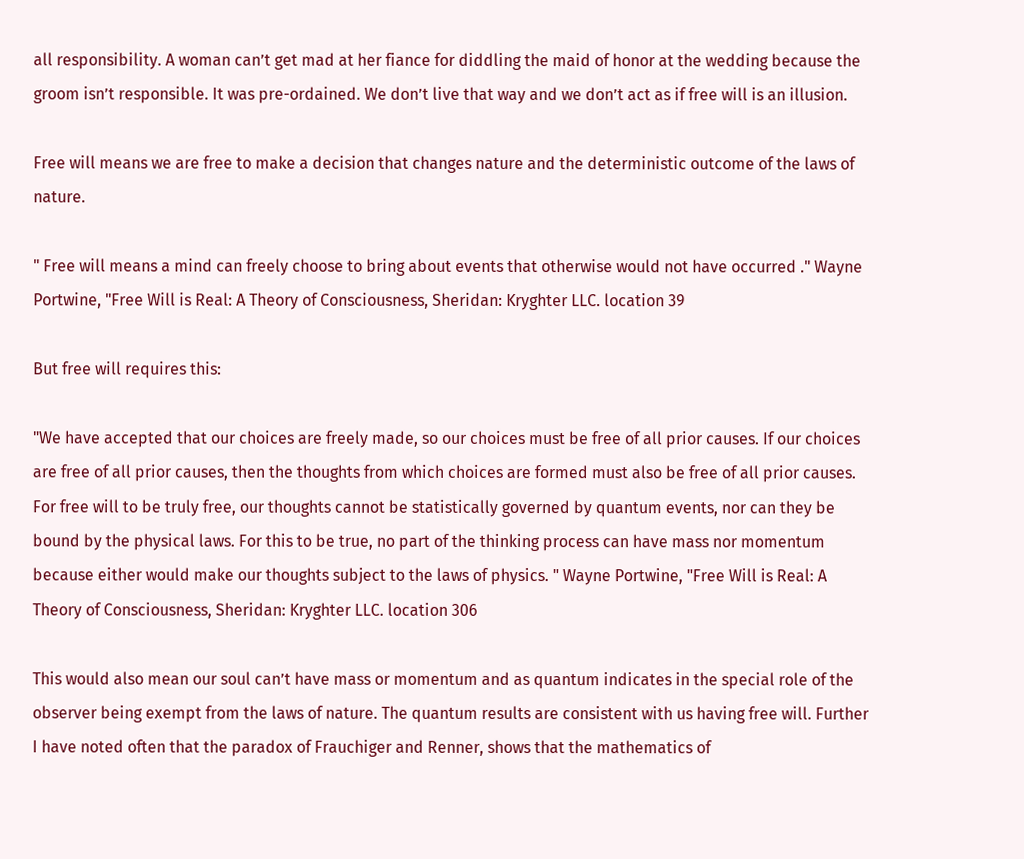all responsibility. A woman can’t get mad at her fiance for diddling the maid of honor at the wedding because the groom isn’t responsible. It was pre-ordained. We don’t live that way and we don’t act as if free will is an illusion.

Free will means we are free to make a decision that changes nature and the deterministic outcome of the laws of nature.

" Free will means a mind can freely choose to bring about events that otherwise would not have occurred ." Wayne Portwine, "Free Will is Real: A Theory of Consciousness, Sheridan: Kryghter LLC. location 39

But free will requires this:

"We have accepted that our choices are freely made, so our choices must be free of all prior causes. If our choices are free of all prior causes, then the thoughts from which choices are formed must also be free of all prior causes. For free will to be truly free, our thoughts cannot be statistically governed by quantum events, nor can they be bound by the physical laws. For this to be true, no part of the thinking process can have mass nor momentum because either would make our thoughts subject to the laws of physics. " Wayne Portwine, "Free Will is Real: A Theory of Consciousness, Sheridan: Kryghter LLC. location 306

This would also mean our soul can’t have mass or momentum and as quantum indicates in the special role of the observer being exempt from the laws of nature. The quantum results are consistent with us having free will. Further I have noted often that the paradox of Frauchiger and Renner, shows that the mathematics of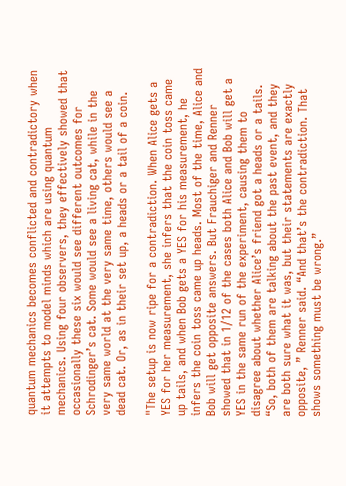quantum mechanics becomes conflicted and contradictory when it attempts to model minds which are using quantum mechanics. Using four observers, they effectively showed that occasionally these six would see different outcomes for Schrodinger’s cat. Some would see a living cat, while in the very same world at the very same time, others would see a dead cat. Or, as in their set up, a heads or a tail of a coin.

"The setup is now ripe for a contradiction. When Alice gets a YES for her measurement, she infers that the coin toss came up tails, and when Bob gets a YES for his measurement, he infers the coin toss came up heads. Most of the time, Alice and Bob will get opposite answers. But Frauchiger and Renner showed that in 1/12 of the cases both Alice and Bob will get a YES in the same run of the experiment, causing them to disagree about whether Alice’s friend got a heads or a tails. “So, both of them are talking about the past event, and they are both sure what it was, but their statements are exactly opposite, ” Renner said. “And that’s the contradiction. That shows something must be wrong.”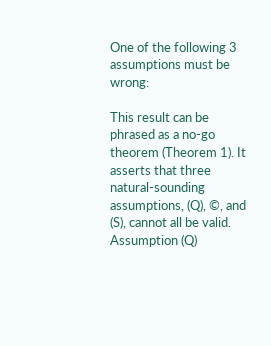One of the following 3 assumptions must be wrong:

This result can be phrased as a no-go theorem (Theorem 1). It asserts that three natural-sounding assumptions, (Q), ©, and (S), cannot all be valid. Assumption (Q)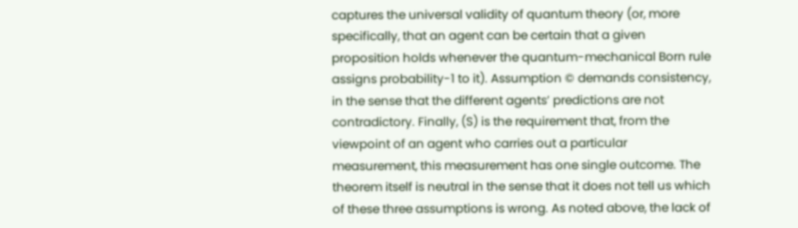captures the universal validity of quantum theory (or, more specifically, that an agent can be certain that a given proposition holds whenever the quantum-mechanical Born rule assigns probability-1 to it). Assumption © demands consistency, in the sense that the different agents’ predictions are not contradictory. Finally, (S) is the requirement that, from the viewpoint of an agent who carries out a particular measurement, this measurement has one single outcome. The theorem itself is neutral in the sense that it does not tell us which of these three assumptions is wrong. As noted above, the lack of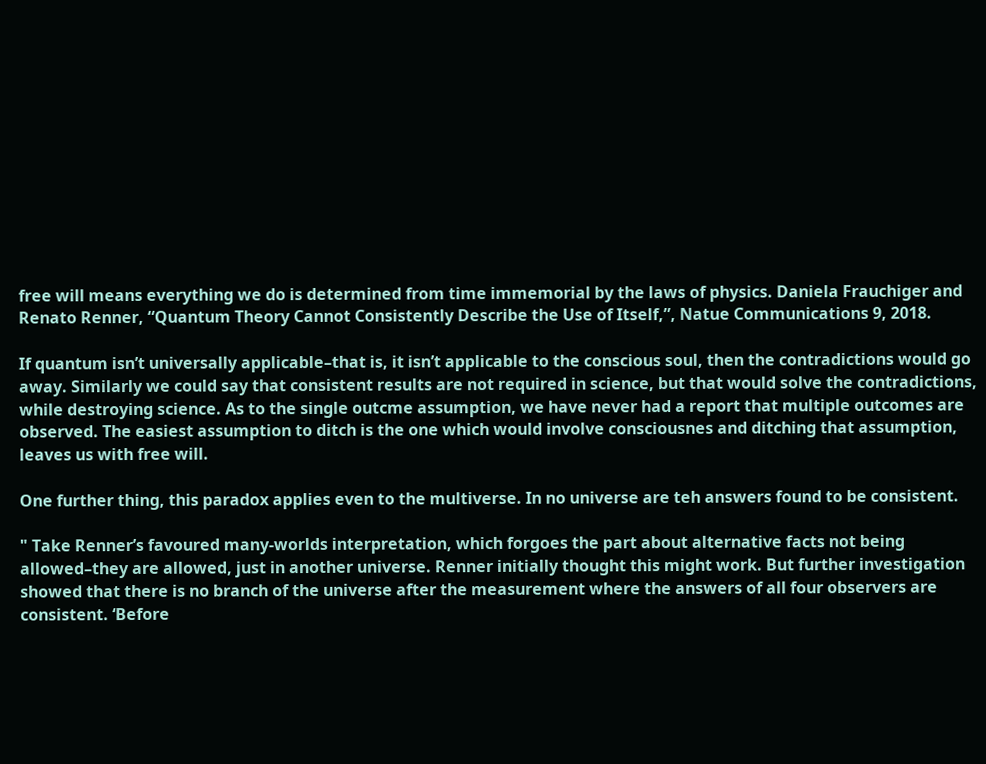free will means everything we do is determined from time immemorial by the laws of physics. Daniela Frauchiger and Renato Renner, “Quantum Theory Cannot Consistently Describe the Use of Itself,”, Natue Communications 9, 2018.

If quantum isn’t universally applicable–that is, it isn’t applicable to the conscious soul, then the contradictions would go away. Similarly we could say that consistent results are not required in science, but that would solve the contradictions, while destroying science. As to the single outcme assumption, we have never had a report that multiple outcomes are observed. The easiest assumption to ditch is the one which would involve consciousnes and ditching that assumption, leaves us with free will.

One further thing, this paradox applies even to the multiverse. In no universe are teh answers found to be consistent.

" Take Renner’s favoured many-worlds interpretation, which forgoes the part about alternative facts not being allowed–they are allowed, just in another universe. Renner initially thought this might work. But further investigation showed that there is no branch of the universe after the measurement where the answers of all four observers are consistent. ‘Before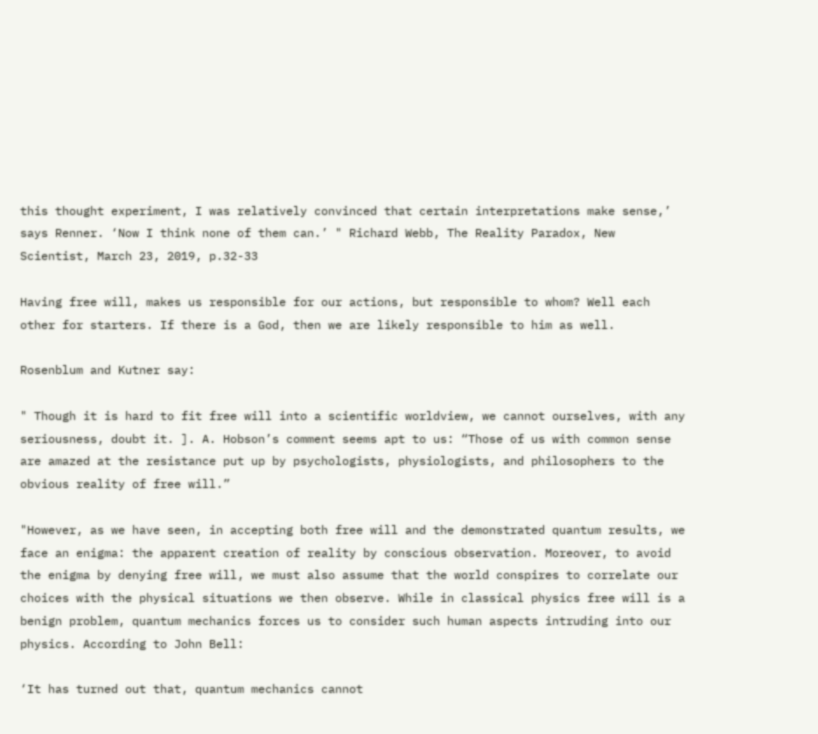this thought experiment, I was relatively convinced that certain interpretations make sense,’ says Renner. ‘Now I think none of them can.’ " Richard Webb, The Reality Paradox, New Scientist, March 23, 2019, p.32-33

Having free will, makes us responsible for our actions, but responsible to whom? Well each other for starters. If there is a God, then we are likely responsible to him as well.

Rosenblum and Kutner say:

" Though it is hard to fit free will into a scientific worldview, we cannot ourselves, with any seriousness, doubt it. ]. A. Hobson’s comment seems apt to us: “Those of us with common sense are amazed at the resistance put up by psychologists, physiologists, and philosophers to the obvious reality of free will.”

"However, as we have seen, in accepting both free will and the demonstrated quantum results, we face an enigma: the apparent creation of reality by conscious observation. Moreover, to avoid the enigma by denying free will, we must also assume that the world conspires to correlate our choices with the physical situations we then observe. While in classical physics free will is a benign problem, quantum mechanics forces us to consider such human aspects intruding into our physics. According to John Bell:

‘It has turned out that, quantum mechanics cannot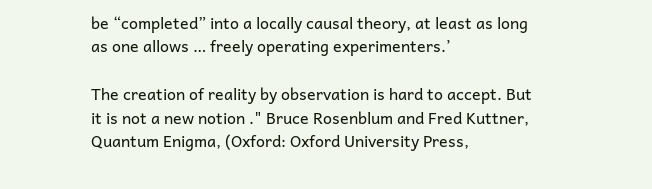be “completed” into a locally causal theory, at least as long as one allows … freely operating experimenters.’

The creation of reality by observation is hard to accept. But it is not a new notion ." Bruce Rosenblum and Fred Kuttner, Quantum Enigma, (Oxford: Oxford University Press,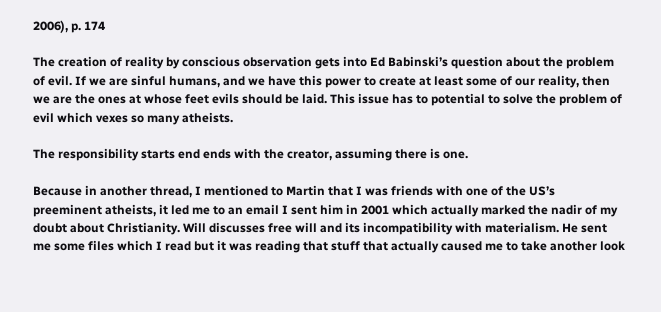2006), p. 174

The creation of reality by conscious observation gets into Ed Babinski’s question about the problem of evil. If we are sinful humans, and we have this power to create at least some of our reality, then we are the ones at whose feet evils should be laid. This issue has to potential to solve the problem of evil which vexes so many atheists.

The responsibility starts end ends with the creator, assuming there is one.

Because in another thread, I mentioned to Martin that I was friends with one of the US’s preeminent atheists, it led me to an email I sent him in 2001 which actually marked the nadir of my doubt about Christianity. Will discusses free will and its incompatibility with materialism. He sent me some files which I read but it was reading that stuff that actually caused me to take another look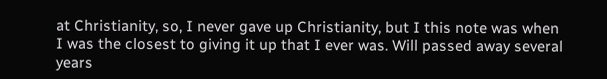at Christianity, so, I never gave up Christianity, but I this note was when I was the closest to giving it up that I ever was. Will passed away several years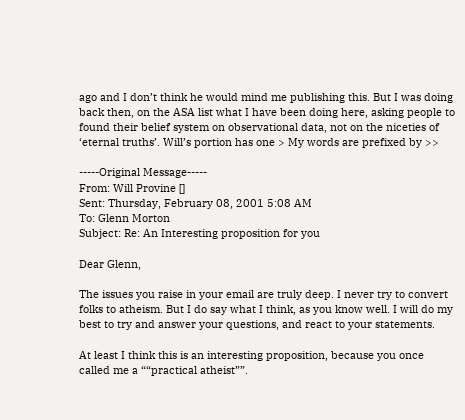ago and I don’t think he would mind me publishing this. But I was doing back then, on the ASA list what I have been doing here, asking people to found their belief system on observational data, not on the niceties of ‘eternal truths’. Will’s portion has one > My words are prefixed by >>

-----Original Message-----
From: Will Provine []
Sent: Thursday, February 08, 2001 5:08 AM
To: Glenn Morton
Subject: Re: An Interesting proposition for you

Dear Glenn,

The issues you raise in your email are truly deep. I never try to convert
folks to atheism. But I do say what I think, as you know well. I will do my
best to try and answer your questions, and react to your statements.

At least I think this is an interesting proposition, because you once
called me a ““practical atheist””.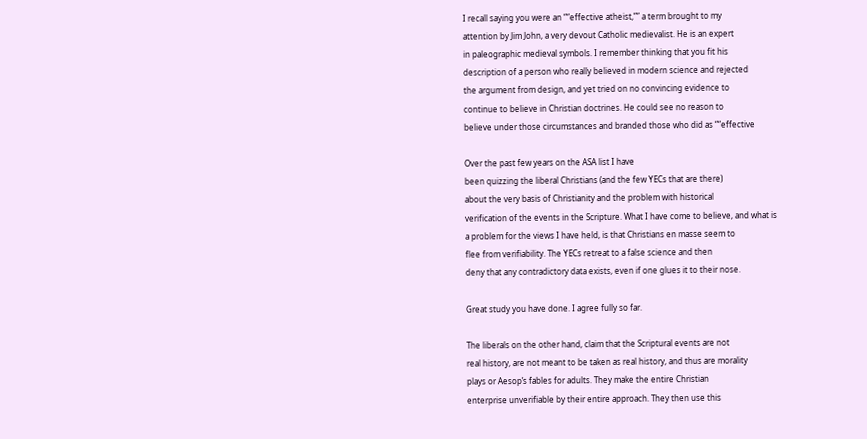I recall saying you were an ““effective atheist,”” a term brought to my
attention by Jim John, a very devout Catholic medievalist. He is an expert
in paleographic medieval symbols. I remember thinking that you fit his
description of a person who really believed in modern science and rejected
the argument from design, and yet tried on no convincing evidence to
continue to believe in Christian doctrines. He could see no reason to
believe under those circumstances and branded those who did as ““effective

Over the past few years on the ASA list I have
been quizzing the liberal Christians (and the few YECs that are there)
about the very basis of Christianity and the problem with historical
verification of the events in the Scripture. What I have come to believe, and what is
a problem for the views I have held, is that Christians en masse seem to
flee from verifiability. The YECs retreat to a false science and then
deny that any contradictory data exists, even if one glues it to their nose.

Great study you have done. I agree fully so far.

The liberals on the other hand, claim that the Scriptural events are not
real history, are not meant to be taken as real history, and thus are morality
plays or Aesop’s fables for adults. They make the entire Christian
enterprise unverifiable by their entire approach. They then use this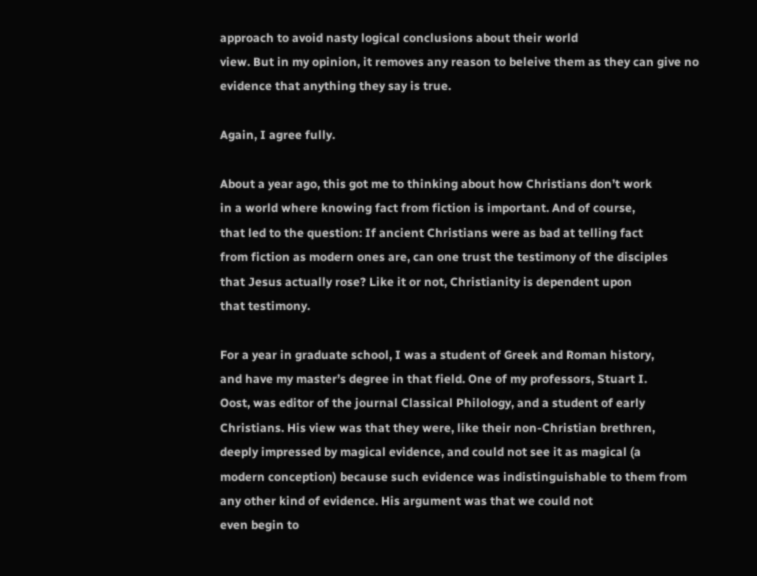approach to avoid nasty logical conclusions about their world
view. But in my opinion, it removes any reason to beleive them as they can give no
evidence that anything they say is true.

Again, I agree fully.

About a year ago, this got me to thinking about how Christians don’t work
in a world where knowing fact from fiction is important. And of course,
that led to the question: If ancient Christians were as bad at telling fact
from fiction as modern ones are, can one trust the testimony of the disciples
that Jesus actually rose? Like it or not, Christianity is dependent upon
that testimony.

For a year in graduate school, I was a student of Greek and Roman history,
and have my master’s degree in that field. One of my professors, Stuart I.
Oost, was editor of the journal Classical Philology, and a student of early
Christians. His view was that they were, like their non-Christian brethren,
deeply impressed by magical evidence, and could not see it as magical (a
modern conception) because such evidence was indistinguishable to them from
any other kind of evidence. His argument was that we could not
even begin to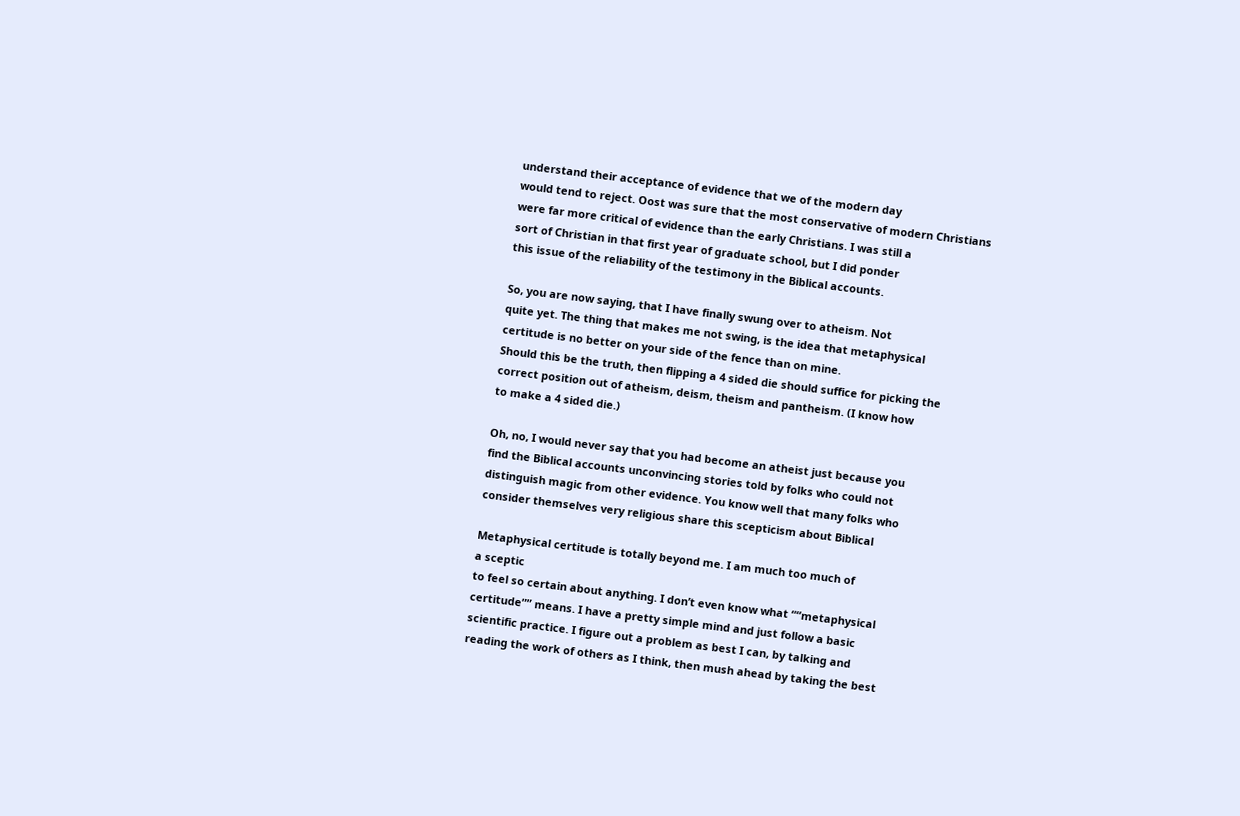understand their acceptance of evidence that we of the modern day
would tend to reject. Oost was sure that the most conservative of modern Christians
were far more critical of evidence than the early Christians. I was still a
sort of Christian in that first year of graduate school, but I did ponder
this issue of the reliability of the testimony in the Biblical accounts.

So, you are now saying, that I have finally swung over to atheism. Not
quite yet. The thing that makes me not swing, is the idea that metaphysical
certitude is no better on your side of the fence than on mine.
Should this be the truth, then flipping a 4 sided die should suffice for picking the
correct position out of atheism, deism, theism and pantheism. (I know how
to make a 4 sided die.)

Oh, no, I would never say that you had become an atheist just because you
find the Biblical accounts unconvincing stories told by folks who could not
distinguish magic from other evidence. You know well that many folks who
consider themselves very religious share this scepticism about Biblical

Metaphysical certitude is totally beyond me. I am much too much of
a sceptic
to feel so certain about anything. I don’t even know what ““metaphysical
certitude”” means. I have a pretty simple mind and just follow a basic
scientific practice. I figure out a problem as best I can, by talking and
reading the work of others as I think, then mush ahead by taking the best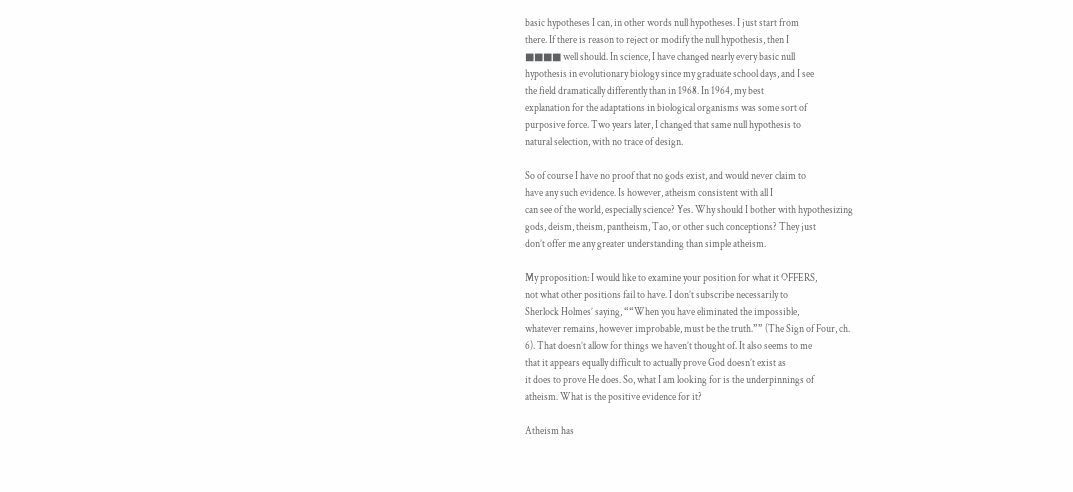basic hypotheses I can, in other words null hypotheses. I just start from
there. If there is reason to reject or modify the null hypothesis, then I
■■■■ well should. In science, I have changed nearly every basic null
hypothesis in evolutionary biology since my graduate school days, and I see
the field dramatically differently than in 1968. In 1964, my best
explanation for the adaptations in biological organisms was some sort of
purposive force. Two years later, I changed that same null hypothesis to
natural selection, with no trace of design.

So of course I have no proof that no gods exist, and would never claim to
have any such evidence. Is however, atheism consistent with all I
can see of the world, especially science? Yes. Why should I bother with hypothesizing
gods, deism, theism, pantheism, Tao, or other such conceptions? They just
don’t offer me any greater understanding than simple atheism.

My proposition: I would like to examine your position for what it OFFERS,
not what other positions fail to have. I don’t subscribe necessarily to
Sherlock Holmes’ saying, ““When you have eliminated the impossible,
whatever remains, however improbable, must be the truth.”” (The Sign of Four, ch.
6). That doesn’t allow for things we haven’t thought of. It also seems to me
that it appears equally difficult to actually prove God doesn’t exist as
it does to prove He does. So, what I am looking for is the underpinnings of
atheism. What is the positive evidence for it?

Atheism has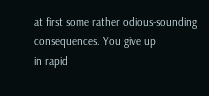at first some rather odious-sounding consequences. You give up
in rapid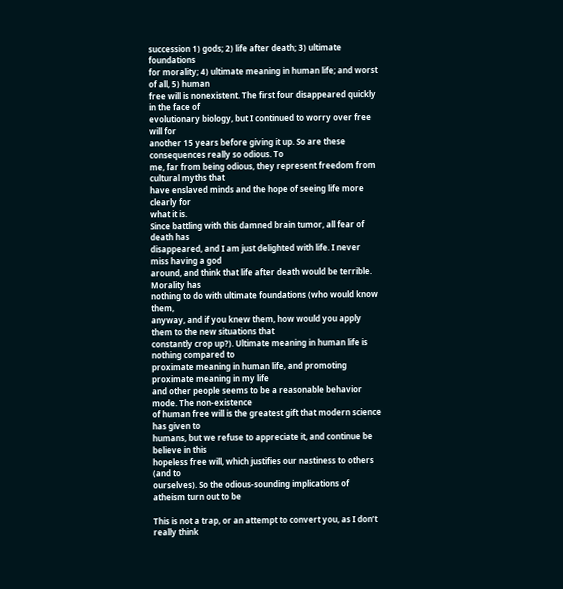succession 1) gods; 2) life after death; 3) ultimate foundations
for morality; 4) ultimate meaning in human life; and worst of all, 5) human
free will is nonexistent. The first four disappeared quickly in the face of
evolutionary biology, but I continued to worry over free will for
another 15 years before giving it up. So are these consequences really so odious. To
me, far from being odious, they represent freedom from cultural myths that
have enslaved minds and the hope of seeing life more clearly for
what it is.
Since battling with this damned brain tumor, all fear of death has
disappeared, and I am just delighted with life. I never miss having a god
around, and think that life after death would be terrible. Morality has
nothing to do with ultimate foundations (who would know them,
anyway, and if you knew them, how would you apply them to the new situations that
constantly crop up?). Ultimate meaning in human life is nothing compared to
proximate meaning in human life, and promoting proximate meaning in my life
and other people seems to be a reasonable behavior mode. The non-existence
of human free will is the greatest gift that modern science has given to
humans, but we refuse to appreciate it, and continue be believe in this
hopeless free will, which justifies our nastiness to others (and to
ourselves). So the odious-sounding implications of atheism turn out to be

This is not a trap, or an attempt to convert you, as I don’t really think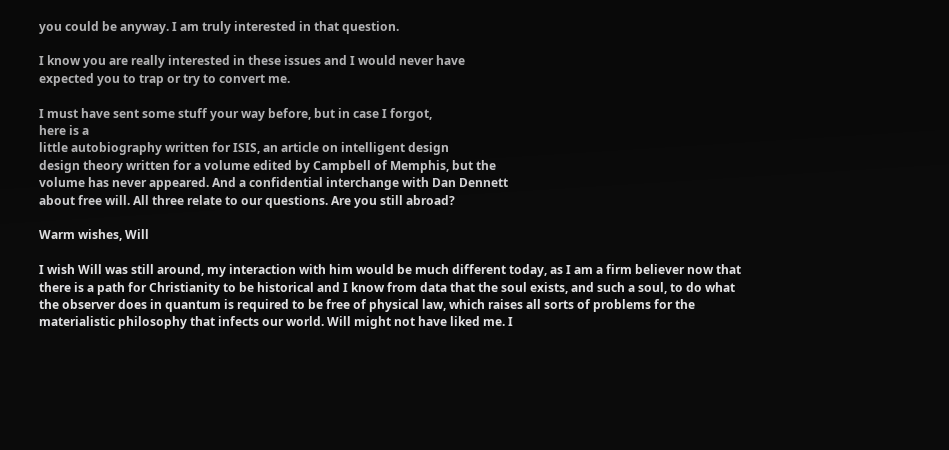you could be anyway. I am truly interested in that question.

I know you are really interested in these issues and I would never have
expected you to trap or try to convert me.

I must have sent some stuff your way before, but in case I forgot,
here is a
little autobiography written for ISIS, an article on intelligent design
design theory written for a volume edited by Campbell of Memphis, but the
volume has never appeared. And a confidential interchange with Dan Dennett
about free will. All three relate to our questions. Are you still abroad?

Warm wishes, Will

I wish Will was still around, my interaction with him would be much different today, as I am a firm believer now that there is a path for Christianity to be historical and I know from data that the soul exists, and such a soul, to do what the observer does in quantum is required to be free of physical law, which raises all sorts of problems for the materialistic philosophy that infects our world. Will might not have liked me. I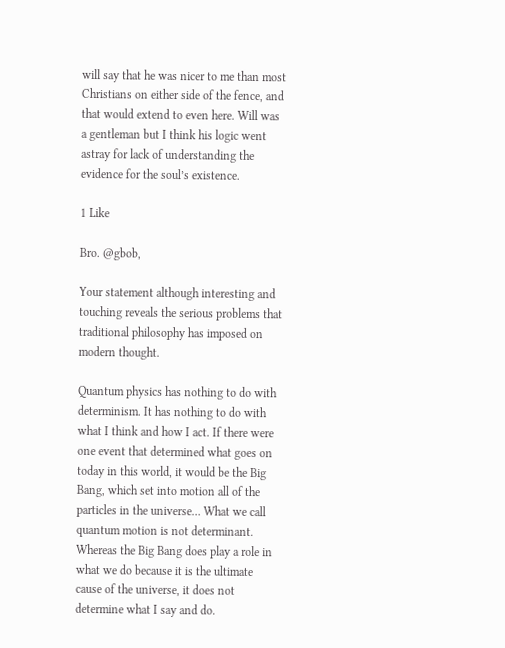will say that he was nicer to me than most Christians on either side of the fence, and that would extend to even here. Will was a gentleman but I think his logic went astray for lack of understanding the evidence for the soul’s existence.

1 Like

Bro. @gbob,

Your statement although interesting and touching reveals the serious problems that traditional philosophy has imposed on modern thought.

Quantum physics has nothing to do with determinism. It has nothing to do with what I think and how I act. If there were one event that determined what goes on today in this world, it would be the Big Bang, which set into motion all of the particles in the universe… What we call quantum motion is not determinant. Whereas the Big Bang does play a role in what we do because it is the ultimate cause of the universe, it does not determine what I say and do.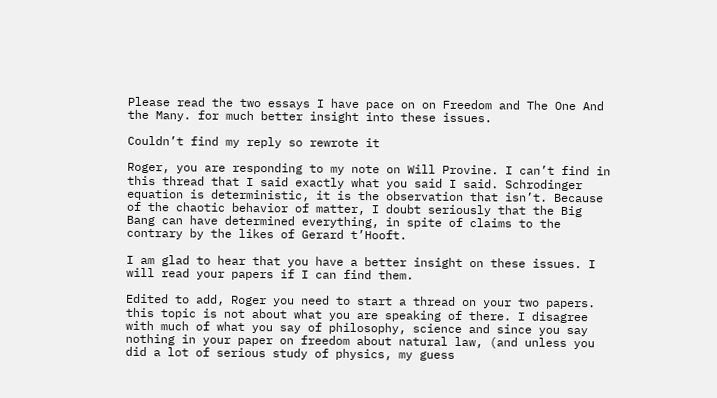Please read the two essays I have pace on on Freedom and The One And the Many. for much better insight into these issues.

Couldn’t find my reply so rewrote it

Roger, you are responding to my note on Will Provine. I can’t find in this thread that I said exactly what you said I said. Schrodinger equation is deterministic, it is the observation that isn’t. Because of the chaotic behavior of matter, I doubt seriously that the Big Bang can have determined everything, in spite of claims to the contrary by the likes of Gerard t’Hooft.

I am glad to hear that you have a better insight on these issues. I will read your papers if I can find them.

Edited to add, Roger you need to start a thread on your two papers. this topic is not about what you are speaking of there. I disagree with much of what you say of philosophy, science and since you say nothing in your paper on freedom about natural law, (and unless you did a lot of serious study of physics, my guess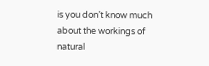is you don’t know much about the workings of natural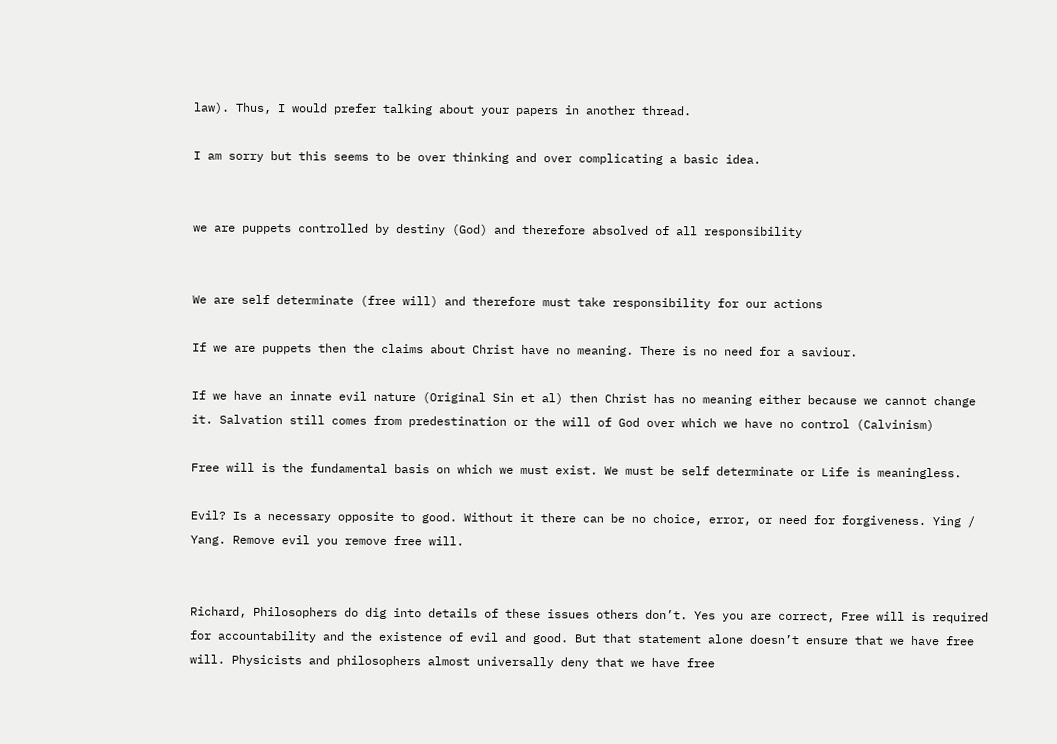law). Thus, I would prefer talking about your papers in another thread.

I am sorry but this seems to be over thinking and over complicating a basic idea.


we are puppets controlled by destiny (God) and therefore absolved of all responsibility


We are self determinate (free will) and therefore must take responsibility for our actions

If we are puppets then the claims about Christ have no meaning. There is no need for a saviour.

If we have an innate evil nature (Original Sin et al) then Christ has no meaning either because we cannot change it. Salvation still comes from predestination or the will of God over which we have no control (Calvinism)

Free will is the fundamental basis on which we must exist. We must be self determinate or Life is meaningless.

Evil? Is a necessary opposite to good. Without it there can be no choice, error, or need for forgiveness. Ying / Yang. Remove evil you remove free will.


Richard, Philosophers do dig into details of these issues others don’t. Yes you are correct, Free will is required for accountability and the existence of evil and good. But that statement alone doesn’t ensure that we have free will. Physicists and philosophers almost universally deny that we have free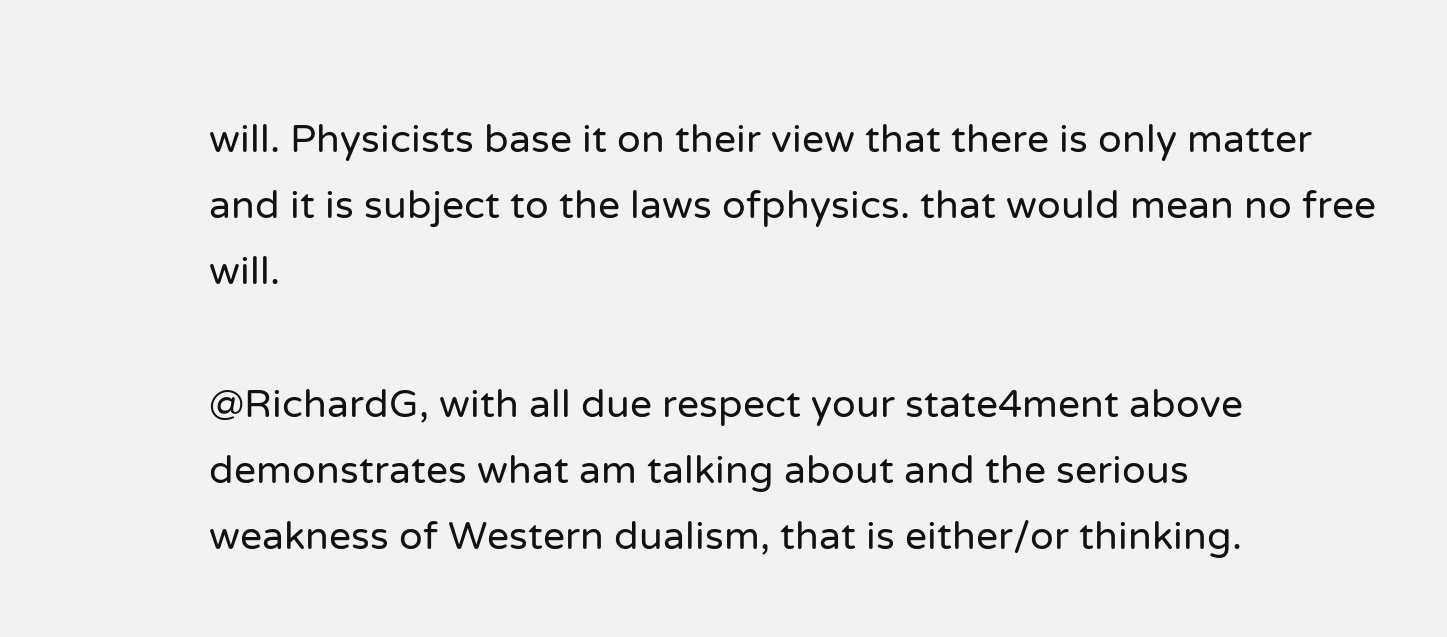will. Physicists base it on their view that there is only matter and it is subject to the laws ofphysics. that would mean no free will.

@RichardG, with all due respect your state4ment above demonstrates what am talking about and the serious weakness of Western dualism, that is either/or thinking.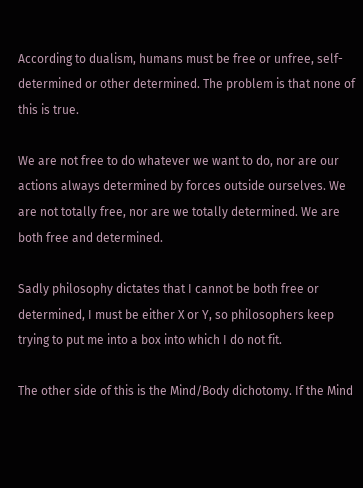According to dualism, humans must be free or unfree, self-determined or other determined. The problem is that none of this is true.

We are not free to do whatever we want to do, nor are our actions always determined by forces outside ourselves. We are not totally free, nor are we totally determined. We are both free and determined.

Sadly philosophy dictates that I cannot be both free or determined, I must be either X or Y, so philosophers keep trying to put me into a box into which I do not fit.

The other side of this is the Mind/Body dichotomy. If the Mind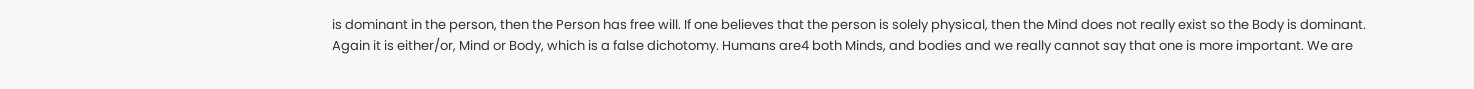is dominant in the person, then the Person has free will. If one believes that the person is solely physical, then the Mind does not really exist so the Body is dominant. Again it is either/or, Mind or Body, which is a false dichotomy. Humans are4 both Minds, and bodies and we really cannot say that one is more important. We are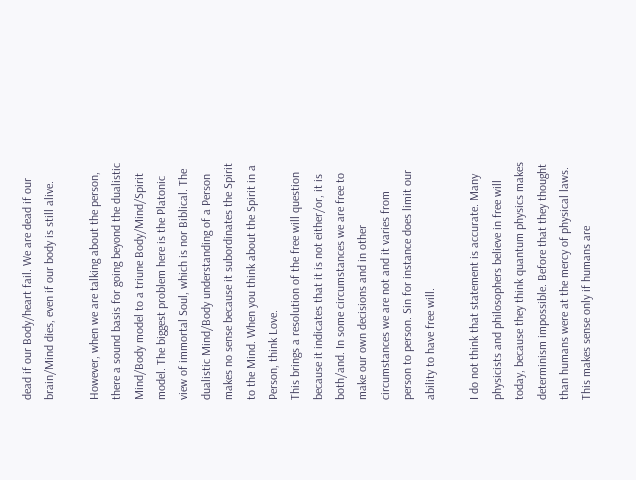dead if our Body/heart fail. We are dead if our brain/Mind dies, even if our body is still alive.

However, when we are talking about the person, there a sound basis for going beyond the dualistic Mind/Body model to a triune Body/Mind/Spirit model. The biggest problem here is the Platonic view of immortal Soul, which is nor Biblical. The dualistic Mind/Body understanding of a Person makes no sense because it subordinates the Spirit to the Mind. When you think about the Spirit in a Person, think Love.
This brings a resolution of the free will question because it indicates that it is not either/or, it is both/and. In some circumstances we are free to make our own decisions and in other circumstances we are not and it varies from person to person. Sin for instance does limit our ability to have free will.

I do not think that statement is accurate. Many physicists and philosophers believe in free will today, because they think quantum physics makes determinism impossible. Before that they thought than humans were at the mercy of physical laws. This makes sense only if humans are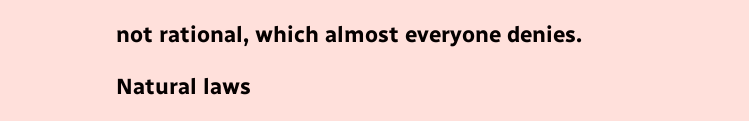not rational, which almost everyone denies.

Natural laws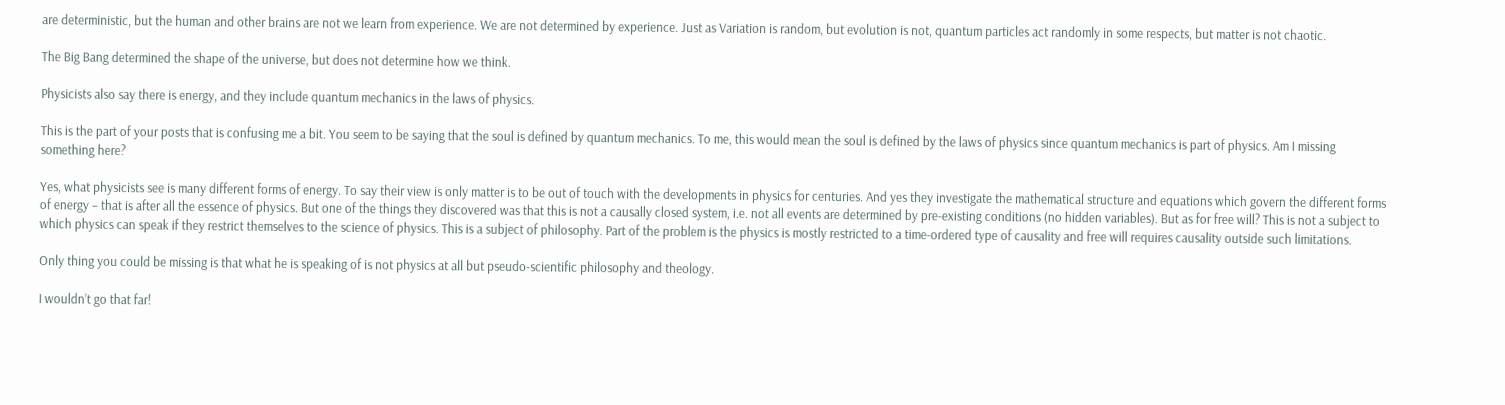are deterministic, but the human and other brains are not we learn from experience. We are not determined by experience. Just as Variation is random, but evolution is not, quantum particles act randomly in some respects, but matter is not chaotic.

The Big Bang determined the shape of the universe, but does not determine how we think.

Physicists also say there is energy, and they include quantum mechanics in the laws of physics.

This is the part of your posts that is confusing me a bit. You seem to be saying that the soul is defined by quantum mechanics. To me, this would mean the soul is defined by the laws of physics since quantum mechanics is part of physics. Am I missing something here?

Yes, what physicists see is many different forms of energy. To say their view is only matter is to be out of touch with the developments in physics for centuries. And yes they investigate the mathematical structure and equations which govern the different forms of energy – that is after all the essence of physics. But one of the things they discovered was that this is not a causally closed system, i.e. not all events are determined by pre-existing conditions (no hidden variables). But as for free will? This is not a subject to which physics can speak if they restrict themselves to the science of physics. This is a subject of philosophy. Part of the problem is the physics is mostly restricted to a time-ordered type of causality and free will requires causality outside such limitations.

Only thing you could be missing is that what he is speaking of is not physics at all but pseudo-scientific philosophy and theology.

I wouldn’t go that far!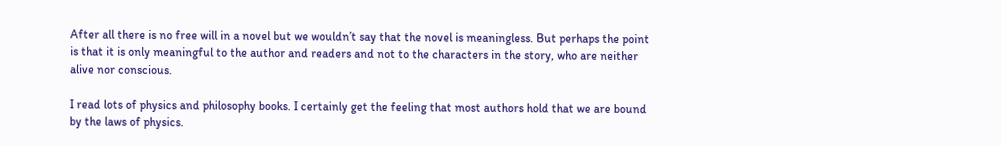After all there is no free will in a novel but we wouldn’t say that the novel is meaningless. But perhaps the point is that it is only meaningful to the author and readers and not to the characters in the story, who are neither alive nor conscious.

I read lots of physics and philosophy books. I certainly get the feeling that most authors hold that we are bound by the laws of physics.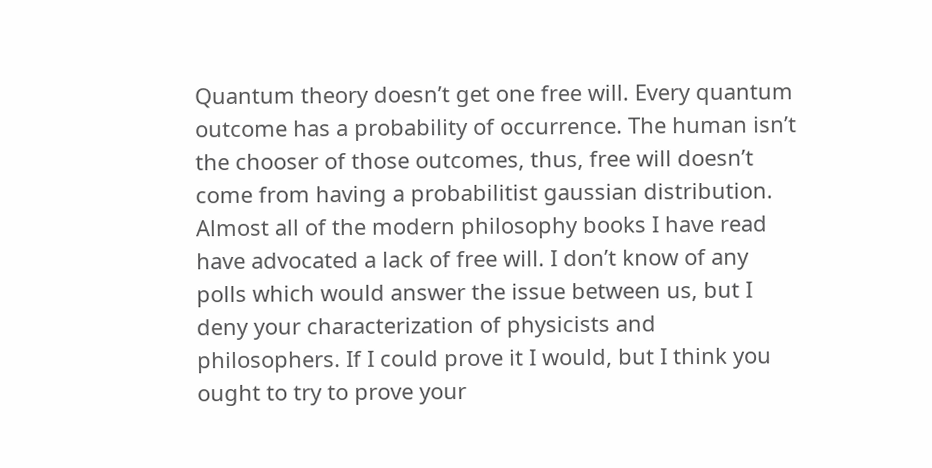Quantum theory doesn’t get one free will. Every quantum outcome has a probability of occurrence. The human isn’t the chooser of those outcomes, thus, free will doesn’t come from having a probabilitist gaussian distribution. Almost all of the modern philosophy books I have read have advocated a lack of free will. I don’t know of any polls which would answer the issue between us, but I deny your characterization of physicists and philosophers. If I could prove it I would, but I think you ought to try to prove your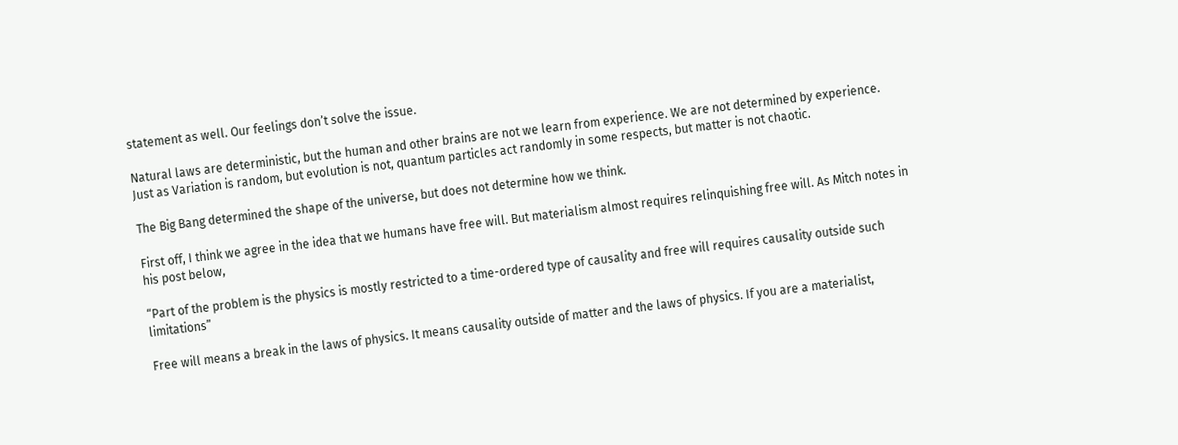statement as well. Our feelings don’t solve the issue.

Natural laws are deterministic, but the human and other brains are not we learn from experience. We are not determined by experience. Just as Variation is random, but evolution is not, quantum particles act randomly in some respects, but matter is not chaotic.

The Big Bang determined the shape of the universe, but does not determine how we think.

First off, I think we agree in the idea that we humans have free will. But materialism almost requires relinquishing free will. As Mitch notes in his post below,

“Part of the problem is the physics is mostly restricted to a time-ordered type of causality and free will requires causality outside such limitations”

Free will means a break in the laws of physics. It means causality outside of matter and the laws of physics. If you are a materialist,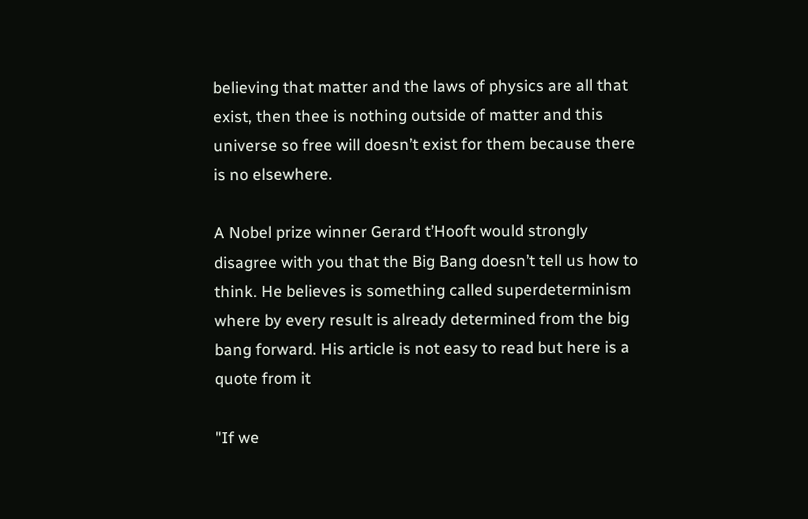believing that matter and the laws of physics are all that exist, then thee is nothing outside of matter and this universe so free will doesn’t exist for them because there is no elsewhere.

A Nobel prize winner Gerard t’Hooft would strongly disagree with you that the Big Bang doesn’t tell us how to think. He believes is something called superdeterminism where by every result is already determined from the big bang forward. His article is not easy to read but here is a quote from it

"If we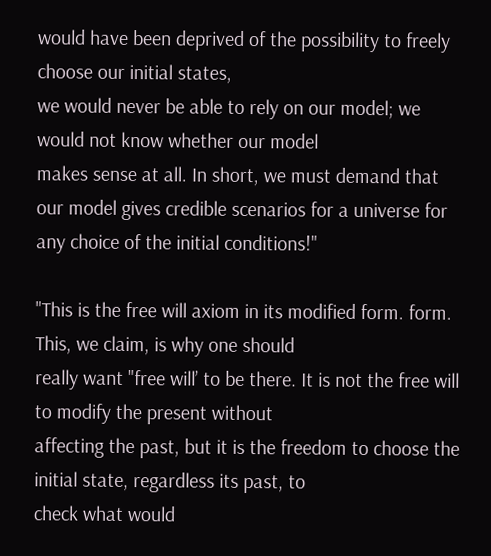would have been deprived of the possibility to freely choose our initial states,
we would never be able to rely on our model; we would not know whether our model
makes sense at all. In short, we must demand that our model gives credible scenarios for a universe for any choice of the initial conditions!"

"This is the free will axiom in its modified form. form. This, we claim, is why one should
really want "free will’ to be there. It is not the free will to modify the present without
affecting the past, but it is the freedom to choose the initial state, regardless its past, to
check what would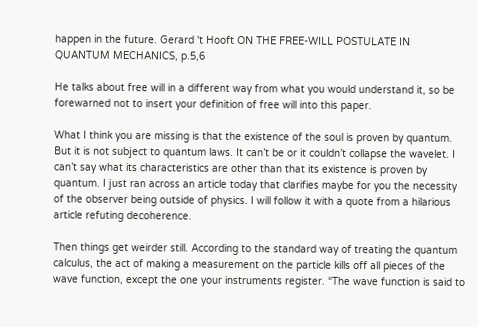happen in the future. Gerard 't Hooft ON THE FREE-WILL POSTULATE IN QUANTUM MECHANICS, p.5,6

He talks about free will in a different way from what you would understand it, so be forewarned not to insert your definition of free will into this paper.

What I think you are missing is that the existence of the soul is proven by quantum. But it is not subject to quantum laws. It can’t be or it couldn’t collapse the wavelet. I can’t say what its characteristics are other than that its existence is proven by quantum. I just ran across an article today that clarifies maybe for you the necessity of the observer being outside of physics. I will follow it with a quote from a hilarious article refuting decoherence.

Then things get weirder still. According to the standard way of treating the quantum calculus, the act of making a measurement on the particle kills off all pieces of the wave function, except the one your instruments register. “The wave function is said to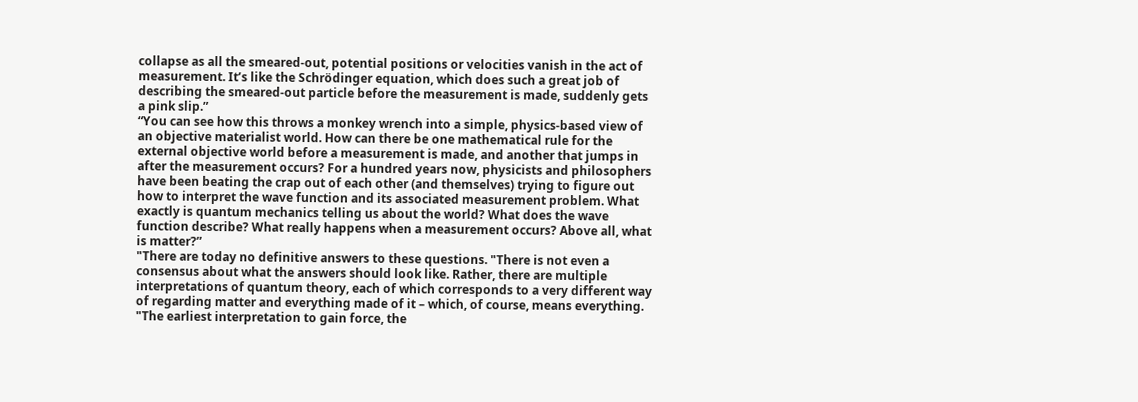collapse as all the smeared-out, potential positions or velocities vanish in the act of measurement. It’s like the Schrödinger equation, which does such a great job of describing the smeared-out particle before the measurement is made, suddenly gets a pink slip.”
“You can see how this throws a monkey wrench into a simple, physics-based view of an objective materialist world. How can there be one mathematical rule for the external objective world before a measurement is made, and another that jumps in after the measurement occurs? For a hundred years now, physicists and philosophers have been beating the crap out of each other (and themselves) trying to figure out how to interpret the wave function and its associated measurement problem. What exactly is quantum mechanics telling us about the world? What does the wave function describe? What really happens when a measurement occurs? Above all, what is matter?”
"There are today no definitive answers to these questions. "There is not even a consensus about what the answers should look like. Rather, there are multiple interpretations of quantum theory, each of which corresponds to a very different way of regarding matter and everything made of it – which, of course, means everything. "The earliest interpretation to gain force, the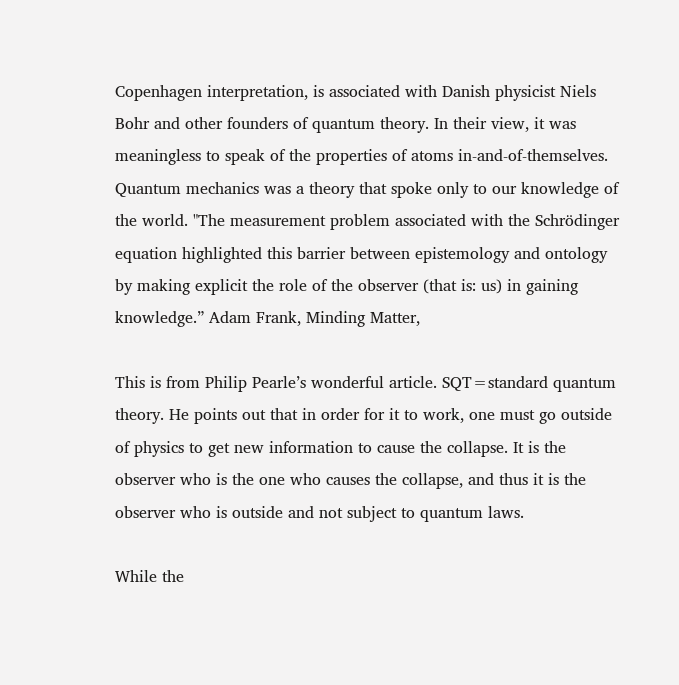Copenhagen interpretation, is associated with Danish physicist Niels Bohr and other founders of quantum theory. In their view, it was meaningless to speak of the properties of atoms in-and-of-themselves. Quantum mechanics was a theory that spoke only to our knowledge of the world. "The measurement problem associated with the Schrödinger equation highlighted this barrier between epistemology and ontology by making explicit the role of the observer (that is: us) in gaining knowledge.” Adam Frank, Minding Matter,

This is from Philip Pearle’s wonderful article. SQT=standard quantum theory. He points out that in order for it to work, one must go outside of physics to get new information to cause the collapse. It is the observer who is the one who causes the collapse, and thus it is the observer who is outside and not subject to quantum laws.

While the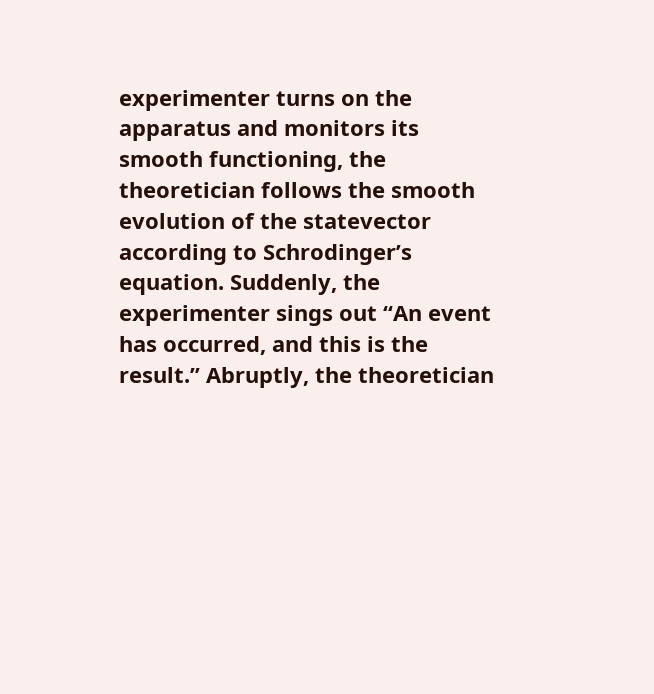experimenter turns on the apparatus and monitors its smooth functioning, the theoretician follows the smooth evolution of the statevector according to Schrodinger’s equation. Suddenly, the experimenter sings out “An event has occurred, and this is the result.” Abruptly, the theoretician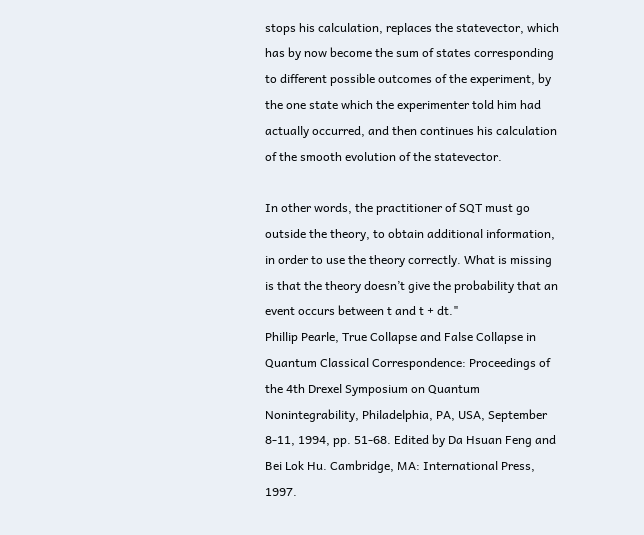stops his calculation, replaces the statevector, which has by now become the sum of states corresponding to different possible outcomes of the experiment, by the one state which the experimenter told him had actually occurred, and then continues his calculation of the smooth evolution of the statevector.

In other words, the practitioner of SQT must go outside the theory, to obtain additional information, in order to use the theory correctly. What is missing is that the theory doesn’t give the probability that an event occurs between t and t + dt."
Phillip Pearle, True Collapse and False Collapse in Quantum Classical Correspondence: Proceedings of the 4th Drexel Symposium on Quantum Nonintegrability, Philadelphia, PA, USA, September 8-11, 1994, pp. 51-68. Edited by Da Hsuan Feng and Bei Lok Hu. Cambridge, MA: International Press, 1997.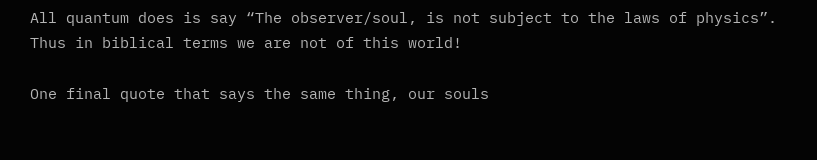All quantum does is say “The observer/soul, is not subject to the laws of physics”. Thus in biblical terms we are not of this world!

One final quote that says the same thing, our souls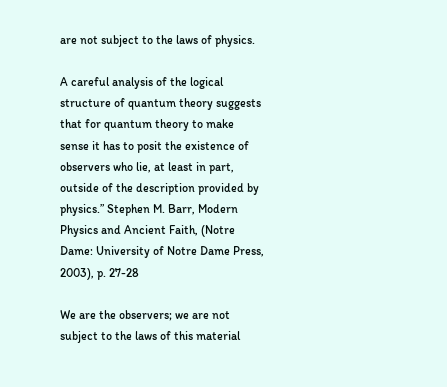are not subject to the laws of physics.

A careful analysis of the logical structure of quantum theory suggests that for quantum theory to make sense it has to posit the existence of observers who lie, at least in part, outside of the description provided by physics.” Stephen M. Barr, Modern Physics and Ancient Faith, (Notre Dame: University of Notre Dame Press, 2003), p. 27-28

We are the observers; we are not subject to the laws of this material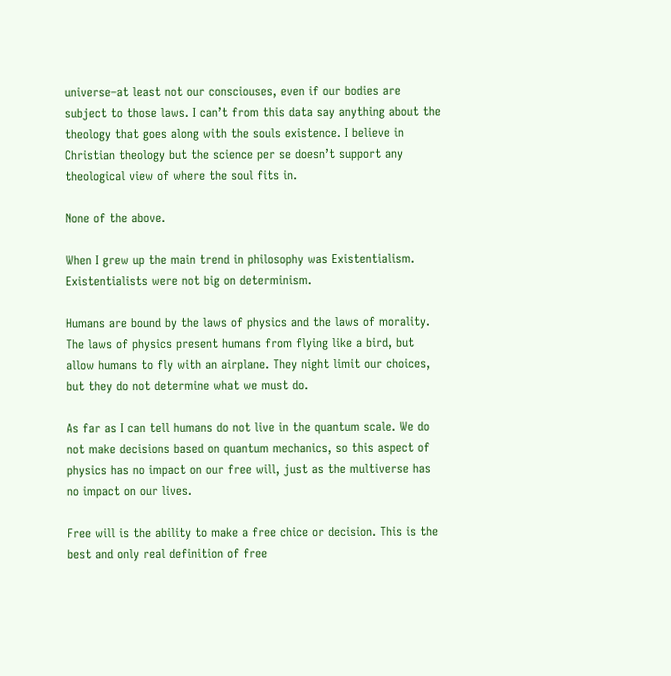universe–at least not our consciouses, even if our bodies are subject to those laws. I can’t from this data say anything about the theology that goes along with the souls existence. I believe in Christian theology but the science per se doesn’t support any theological view of where the soul fits in.

None of the above.

When I grew up the main trend in philosophy was Existentialism. Existentialists were not big on determinism.

Humans are bound by the laws of physics and the laws of morality. The laws of physics present humans from flying like a bird, but allow humans to fly with an airplane. They night limit our choices, but they do not determine what we must do.

As far as I can tell humans do not live in the quantum scale. We do not make decisions based on quantum mechanics, so this aspect of physics has no impact on our free will, just as the multiverse has no impact on our lives.

Free will is the ability to make a free chice or decision. This is the best and only real definition of free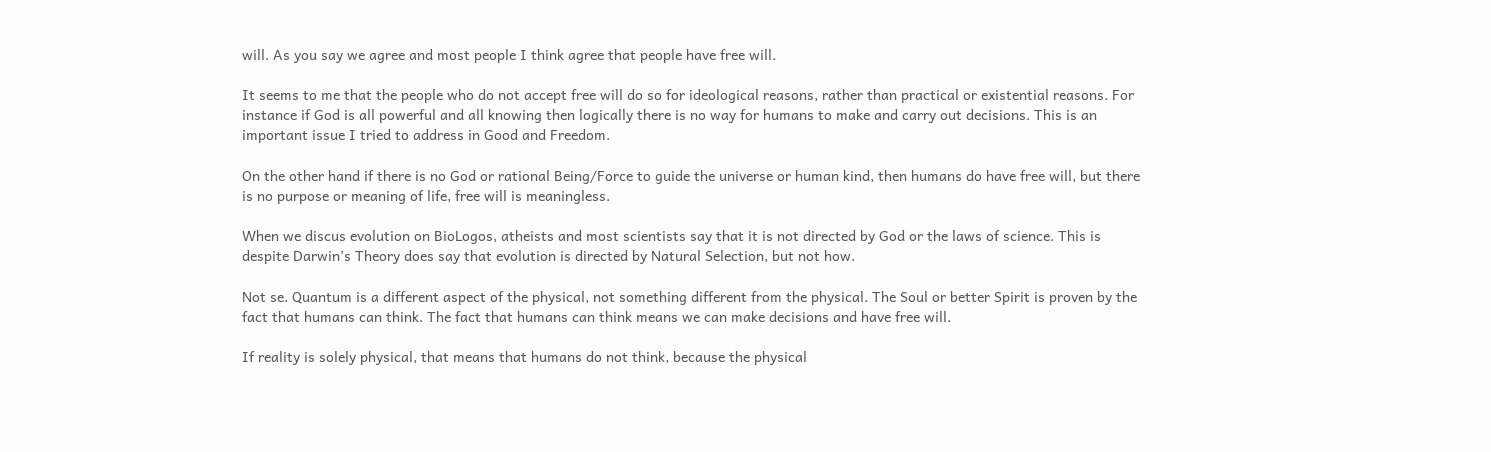will. As you say we agree and most people I think agree that people have free will.

It seems to me that the people who do not accept free will do so for ideological reasons, rather than practical or existential reasons. For instance if God is all powerful and all knowing then logically there is no way for humans to make and carry out decisions. This is an important issue I tried to address in Good and Freedom.

On the other hand if there is no God or rational Being/Force to guide the universe or human kind, then humans do have free will, but there is no purpose or meaning of life, free will is meaningless.

When we discus evolution on BioLogos, atheists and most scientists say that it is not directed by God or the laws of science. This is despite Darwin’s Theory does say that evolution is directed by Natural Selection, but not how.

Not se. Quantum is a different aspect of the physical, not something different from the physical. The Soul or better Spirit is proven by the fact that humans can think. The fact that humans can think means we can make decisions and have free will.

If reality is solely physical, that means that humans do not think, because the physical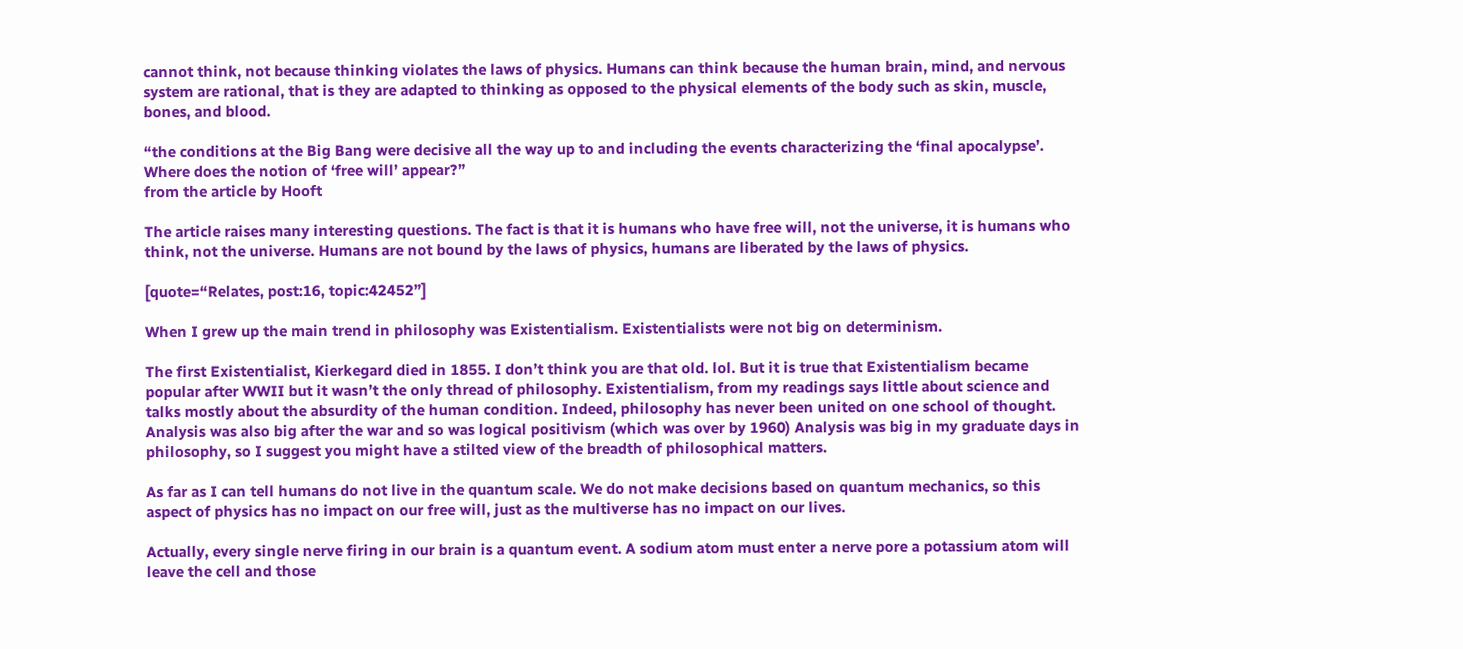cannot think, not because thinking violates the laws of physics. Humans can think because the human brain, mind, and nervous system are rational, that is they are adapted to thinking as opposed to the physical elements of the body such as skin, muscle, bones, and blood.

“the conditions at the Big Bang were decisive all the way up to and including the events characterizing the ‘final apocalypse’. Where does the notion of ‘free will’ appear?”
from the article by Hooft

The article raises many interesting questions. The fact is that it is humans who have free will, not the universe, it is humans who think, not the universe. Humans are not bound by the laws of physics, humans are liberated by the laws of physics.

[quote=“Relates, post:16, topic:42452”]

When I grew up the main trend in philosophy was Existentialism. Existentialists were not big on determinism.

The first Existentialist, Kierkegard died in 1855. I don’t think you are that old. lol. But it is true that Existentialism became popular after WWII but it wasn’t the only thread of philosophy. Existentialism, from my readings says little about science and talks mostly about the absurdity of the human condition. Indeed, philosophy has never been united on one school of thought. Analysis was also big after the war and so was logical positivism (which was over by 1960) Analysis was big in my graduate days in philosophy, so I suggest you might have a stilted view of the breadth of philosophical matters.

As far as I can tell humans do not live in the quantum scale. We do not make decisions based on quantum mechanics, so this aspect of physics has no impact on our free will, just as the multiverse has no impact on our lives.

Actually, every single nerve firing in our brain is a quantum event. A sodium atom must enter a nerve pore a potassium atom will leave the cell and those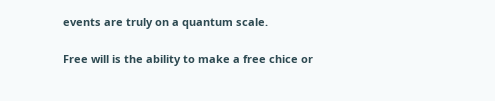events are truly on a quantum scale.

Free will is the ability to make a free chice or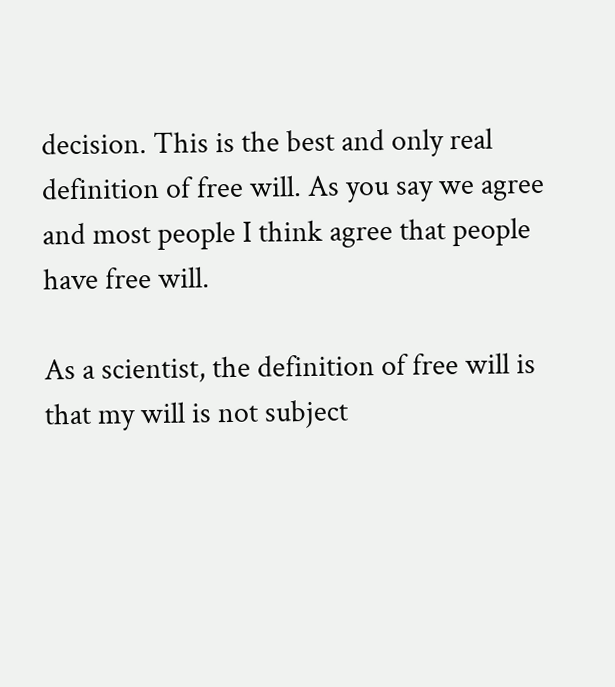decision. This is the best and only real definition of free will. As you say we agree and most people I think agree that people have free will.

As a scientist, the definition of free will is that my will is not subject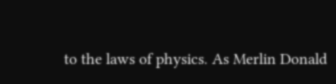to the laws of physics. As Merlin Donald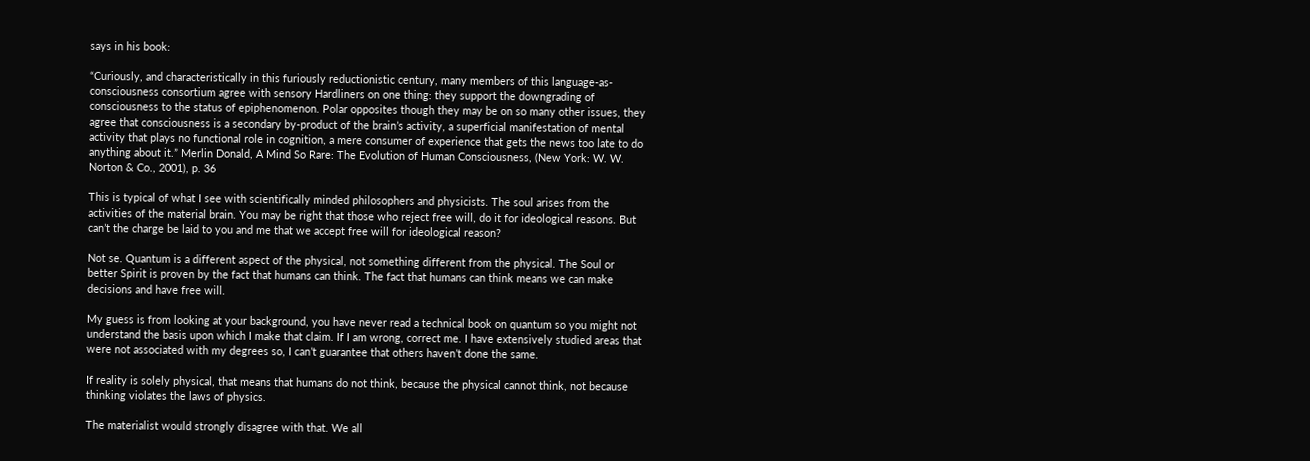says in his book:

“Curiously, and characteristically in this furiously reductionistic century, many members of this language-as-consciousness consortium agree with sensory Hardliners on one thing: they support the downgrading of consciousness to the status of epiphenomenon. Polar opposites though they may be on so many other issues, they agree that consciousness is a secondary by-product of the brain’s activity, a superficial manifestation of mental activity that plays no functional role in cognition, a mere consumer of experience that gets the news too late to do anything about it.” Merlin Donald, A Mind So Rare: The Evolution of Human Consciousness, (New York: W. W. Norton & Co., 2001), p. 36

This is typical of what I see with scientifically minded philosophers and physicists. The soul arises from the activities of the material brain. You may be right that those who reject free will, do it for ideological reasons. But can’t the charge be laid to you and me that we accept free will for ideological reason?

Not se. Quantum is a different aspect of the physical, not something different from the physical. The Soul or better Spirit is proven by the fact that humans can think. The fact that humans can think means we can make decisions and have free will.

My guess is from looking at your background, you have never read a technical book on quantum so you might not understand the basis upon which I make that claim. If I am wrong, correct me. I have extensively studied areas that were not associated with my degrees so, I can’t guarantee that others haven’t done the same.

If reality is solely physical, that means that humans do not think, because the physical cannot think, not because thinking violates the laws of physics.

The materialist would strongly disagree with that. We all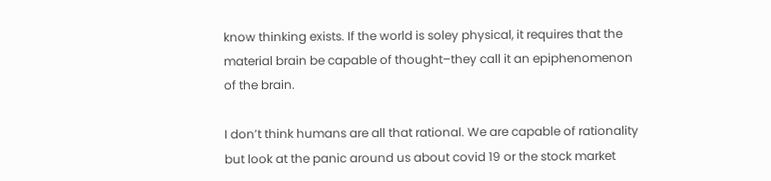know thinking exists. If the world is soley physical, it requires that the material brain be capable of thought–they call it an epiphenomenon of the brain.

I don’t think humans are all that rational. We are capable of rationality but look at the panic around us about covid 19 or the stock market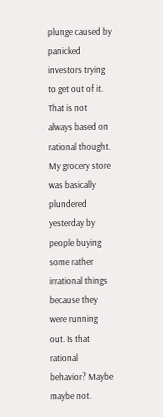plunge caused by panicked investors trying to get out of it. That is not always based on rational thought. My grocery store was basically plundered yesterday by people buying some rather irrational things because they were running out. Is that rational behavior? Maybe maybe not.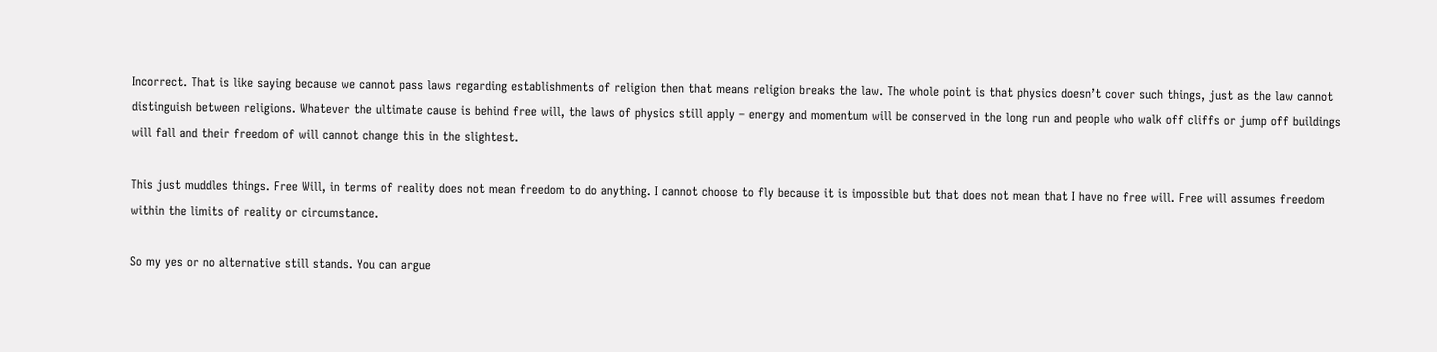Incorrect. That is like saying because we cannot pass laws regarding establishments of religion then that means religion breaks the law. The whole point is that physics doesn’t cover such things, just as the law cannot distinguish between religions. Whatever the ultimate cause is behind free will, the laws of physics still apply – energy and momentum will be conserved in the long run and people who walk off cliffs or jump off buildings will fall and their freedom of will cannot change this in the slightest.

This just muddles things. Free Will, in terms of reality does not mean freedom to do anything. I cannot choose to fly because it is impossible but that does not mean that I have no free will. Free will assumes freedom within the limits of reality or circumstance.

So my yes or no alternative still stands. You can argue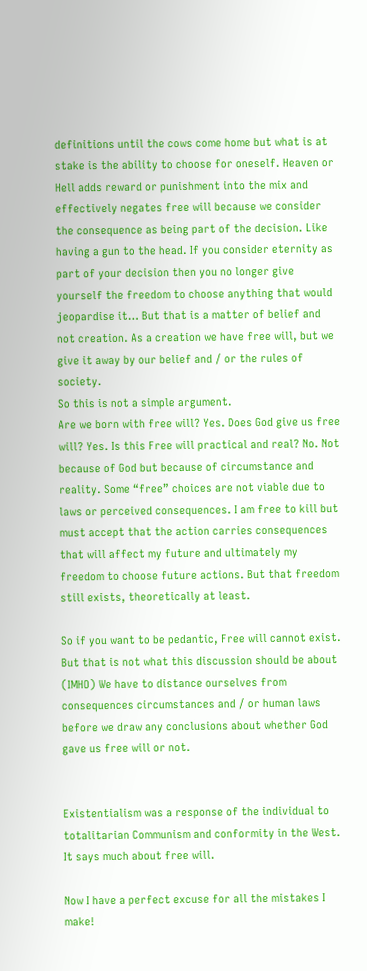definitions until the cows come home but what is at stake is the ability to choose for oneself. Heaven or Hell adds reward or punishment into the mix and effectively negates free will because we consider the consequence as being part of the decision. Like having a gun to the head. If you consider eternity as part of your decision then you no longer give yourself the freedom to choose anything that would jeopardise it… But that is a matter of belief and not creation. As a creation we have free will, but we give it away by our belief and / or the rules of society.
So this is not a simple argument.
Are we born with free will? Yes. Does God give us free will? Yes. Is this Free will practical and real? No. Not because of God but because of circumstance and reality. Some “free” choices are not viable due to laws or perceived consequences. I am free to kill but must accept that the action carries consequences that will affect my future and ultimately my freedom to choose future actions. But that freedom still exists, theoretically at least.

So if you want to be pedantic, Free will cannot exist. But that is not what this discussion should be about (IMHO) We have to distance ourselves from consequences circumstances and / or human laws before we draw any conclusions about whether God gave us free will or not.


Existentialism was a response of the individual to totalitarian Communism and conformity in the West. It says much about free will.

Now I have a perfect excuse for all the mistakes I make!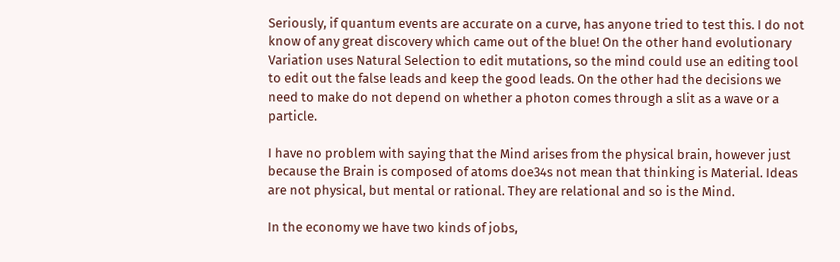Seriously, if quantum events are accurate on a curve, has anyone tried to test this. I do not know of any great discovery which came out of the blue! On the other hand evolutionary Variation uses Natural Selection to edit mutations, so the mind could use an editing tool to edit out the false leads and keep the good leads. On the other had the decisions we need to make do not depend on whether a photon comes through a slit as a wave or a particle.

I have no problem with saying that the Mind arises from the physical brain, however just because the Brain is composed of atoms doe34s not mean that thinking is Material. Ideas are not physical, but mental or rational. They are relational and so is the Mind.

In the economy we have two kinds of jobs,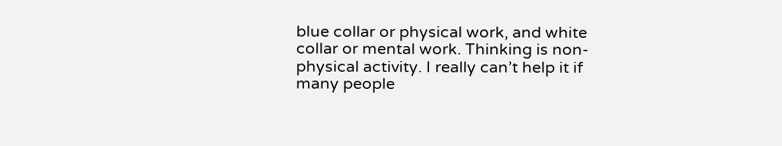blue collar or physical work, and white collar or mental work. Thinking is non-physical activity. I really can’t help it if many people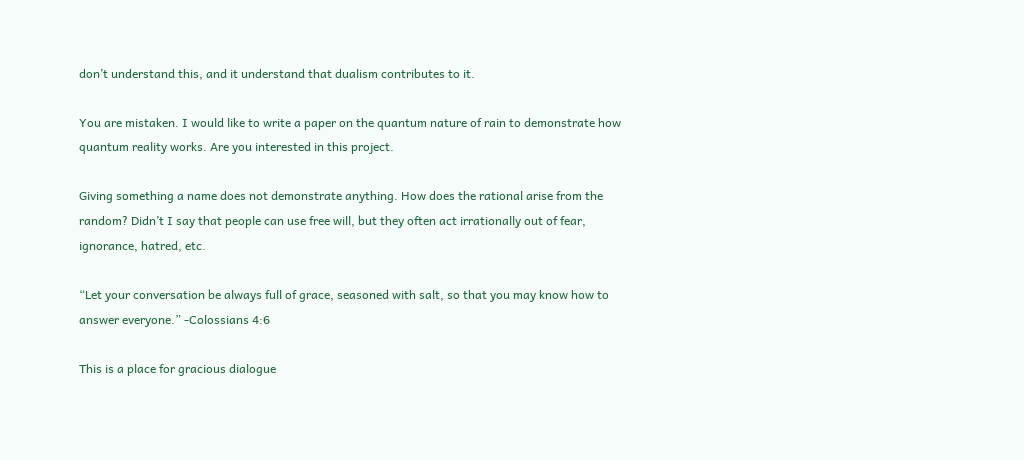don’t understand this, and it understand that dualism contributes to it.

You are mistaken. I would like to write a paper on the quantum nature of rain to demonstrate how quantum reality works. Are you interested in this project.

Giving something a name does not demonstrate anything. How does the rational arise from the random? Didn’t I say that people can use free will, but they often act irrationally out of fear, ignorance, hatred, etc.

“Let your conversation be always full of grace, seasoned with salt, so that you may know how to answer everyone.” -Colossians 4:6

This is a place for gracious dialogue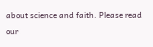about science and faith. Please read our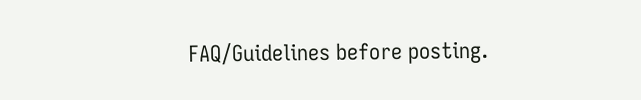FAQ/Guidelines before posting.